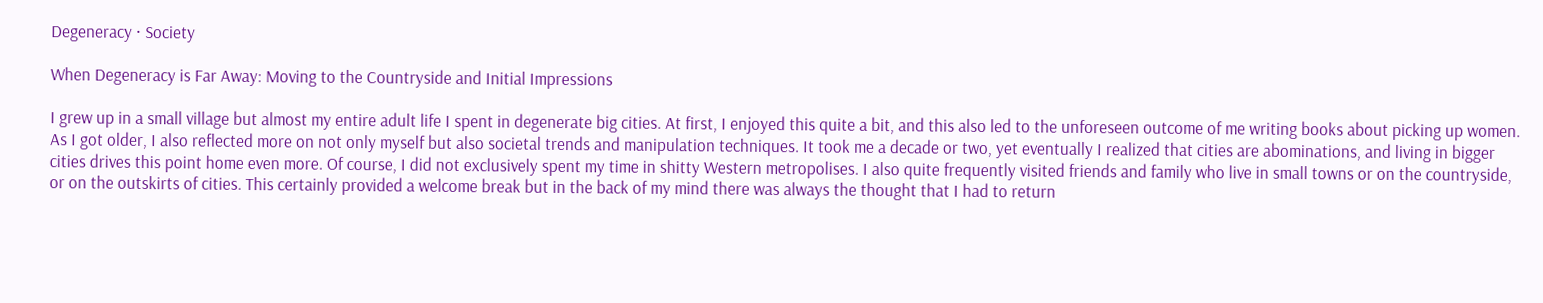Degeneracy · Society

When Degeneracy is Far Away: Moving to the Countryside and Initial Impressions

I grew up in a small village but almost my entire adult life I spent in degenerate big cities. At first, I enjoyed this quite a bit, and this also led to the unforeseen outcome of me writing books about picking up women. As I got older, I also reflected more on not only myself but also societal trends and manipulation techniques. It took me a decade or two, yet eventually I realized that cities are abominations, and living in bigger cities drives this point home even more. Of course, I did not exclusively spent my time in shitty Western metropolises. I also quite frequently visited friends and family who live in small towns or on the countryside, or on the outskirts of cities. This certainly provided a welcome break but in the back of my mind there was always the thought that I had to return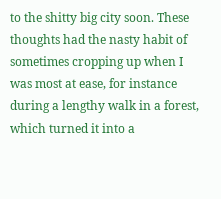to the shitty big city soon. These thoughts had the nasty habit of sometimes cropping up when I was most at ease, for instance during a lengthy walk in a forest, which turned it into a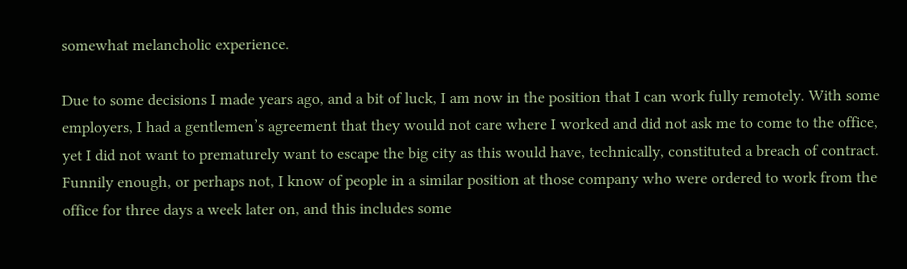somewhat melancholic experience.

Due to some decisions I made years ago, and a bit of luck, I am now in the position that I can work fully remotely. With some employers, I had a gentlemen’s agreement that they would not care where I worked and did not ask me to come to the office, yet I did not want to prematurely want to escape the big city as this would have, technically, constituted a breach of contract. Funnily enough, or perhaps not, I know of people in a similar position at those company who were ordered to work from the office for three days a week later on, and this includes some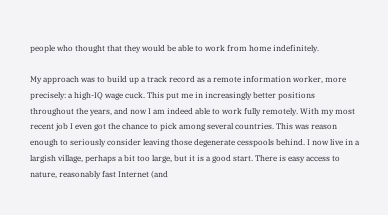people who thought that they would be able to work from home indefinitely.

My approach was to build up a track record as a remote information worker, more precisely: a high-IQ wage cuck. This put me in increasingly better positions throughout the years, and now I am indeed able to work fully remotely. With my most recent job I even got the chance to pick among several countries. This was reason enough to seriously consider leaving those degenerate cesspools behind. I now live in a largish village, perhaps a bit too large, but it is a good start. There is easy access to nature, reasonably fast Internet (and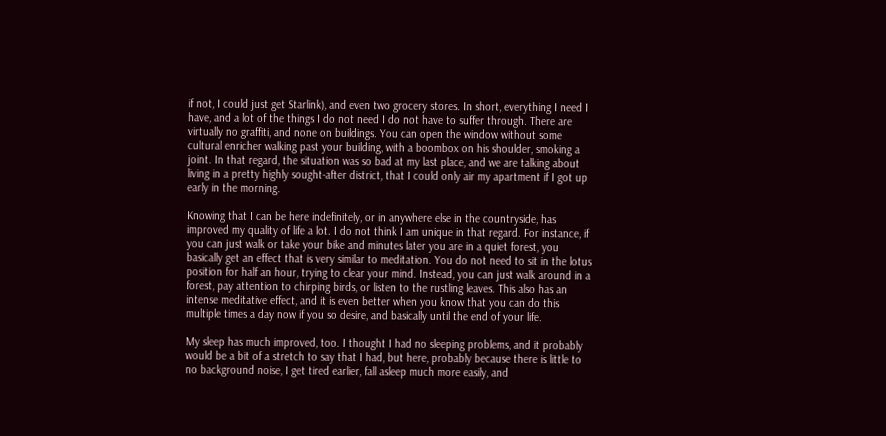if not, I could just get Starlink), and even two grocery stores. In short, everything I need I have, and a lot of the things I do not need I do not have to suffer through. There are virtually no graffiti, and none on buildings. You can open the window without some cultural enricher walking past your building, with a boombox on his shoulder, smoking a joint. In that regard, the situation was so bad at my last place, and we are talking about living in a pretty highly sought-after district, that I could only air my apartment if I got up early in the morning.

Knowing that I can be here indefinitely, or in anywhere else in the countryside, has improved my quality of life a lot. I do not think I am unique in that regard. For instance, if you can just walk or take your bike and minutes later you are in a quiet forest, you basically get an effect that is very similar to meditation. You do not need to sit in the lotus position for half an hour, trying to clear your mind. Instead, you can just walk around in a forest, pay attention to chirping birds, or listen to the rustling leaves. This also has an intense meditative effect, and it is even better when you know that you can do this multiple times a day now if you so desire, and basically until the end of your life.

My sleep has much improved, too. I thought I had no sleeping problems, and it probably would be a bit of a stretch to say that I had, but here, probably because there is little to no background noise, I get tired earlier, fall asleep much more easily, and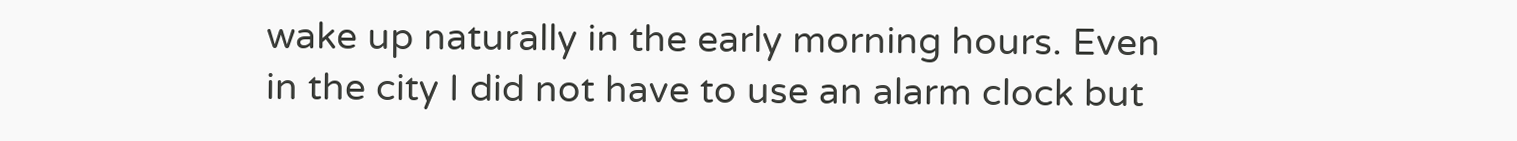wake up naturally in the early morning hours. Even in the city I did not have to use an alarm clock but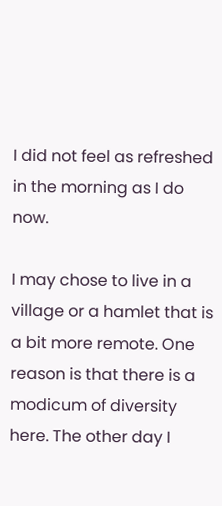I did not feel as refreshed in the morning as I do now.

I may chose to live in a village or a hamlet that is a bit more remote. One reason is that there is a modicum of diversity here. The other day I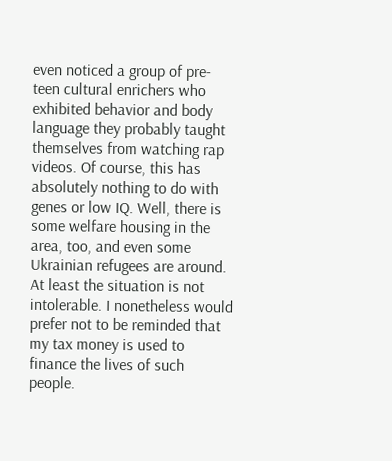even noticed a group of pre-teen cultural enrichers who exhibited behavior and body language they probably taught themselves from watching rap videos. Of course, this has absolutely nothing to do with genes or low IQ. Well, there is some welfare housing in the area, too, and even some Ukrainian refugees are around. At least the situation is not intolerable. I nonetheless would prefer not to be reminded that my tax money is used to finance the lives of such people.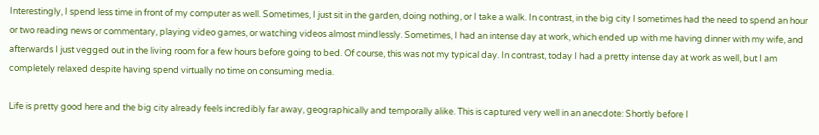Interestingly, I spend less time in front of my computer as well. Sometimes, I just sit in the garden, doing nothing, or I take a walk. In contrast, in the big city I sometimes had the need to spend an hour or two reading news or commentary, playing video games, or watching videos almost mindlessly. Sometimes, I had an intense day at work, which ended up with me having dinner with my wife, and afterwards I just vegged out in the living room for a few hours before going to bed. Of course, this was not my typical day. In contrast, today I had a pretty intense day at work as well, but I am completely relaxed despite having spend virtually no time on consuming media.

Life is pretty good here and the big city already feels incredibly far away, geographically and temporally alike. This is captured very well in an anecdote: Shortly before I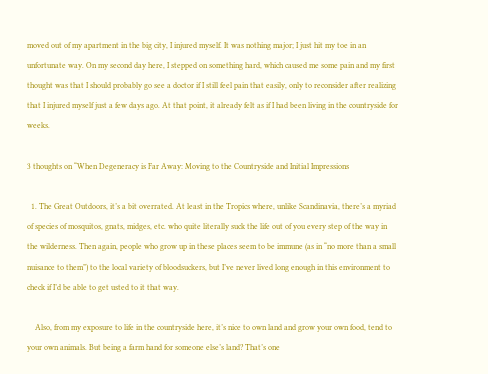moved out of my apartment in the big city, I injured myself. It was nothing major; I just hit my toe in an unfortunate way. On my second day here, I stepped on something hard, which caused me some pain and my first thought was that I should probably go see a doctor if I still feel pain that easily, only to reconsider after realizing that I injured myself just a few days ago. At that point, it already felt as if I had been living in the countryside for weeks.

3 thoughts on “When Degeneracy is Far Away: Moving to the Countryside and Initial Impressions

  1. The Great Outdoors, it’s a bit overrated. At least in the Tropics where, unlike Scandinavia, there’s a myriad of species of mosquitos, gnats, midges, etc. who quite literally suck the life out of you every step of the way in the wilderness. Then again, people who grow up in these places seem to be immune (as in “no more than a small nuisance to them”) to the local variety of bloodsuckers, but I’ve never lived long enough in this environment to check if I’d be able to get usted to it that way.

    Also, from my exposure to life in the countryside here, it’s nice to own land and grow your own food, tend to your own animals. But being a farm hand for someone else’s land? That’s one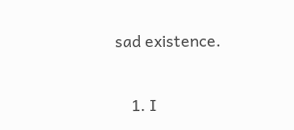sad existence.

    1. I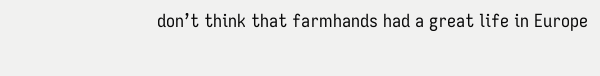don’t think that farmhands had a great life in Europe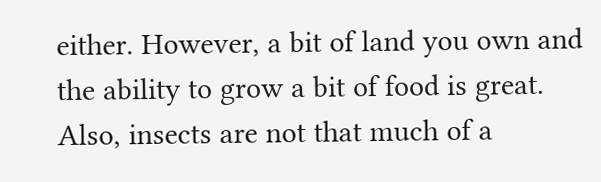either. However, a bit of land you own and the ability to grow a bit of food is great. Also, insects are not that much of a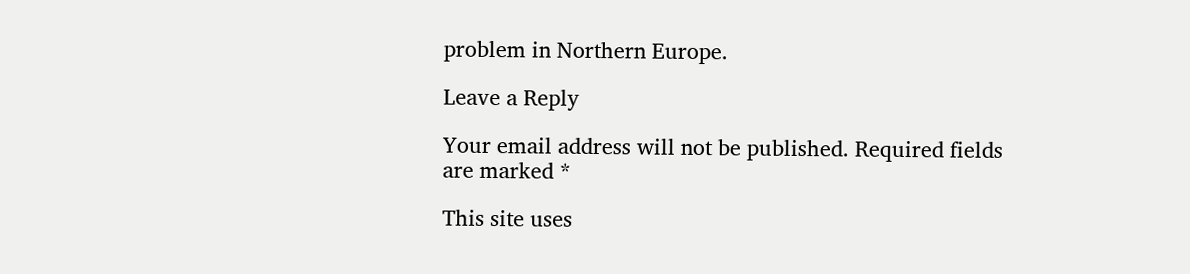problem in Northern Europe.

Leave a Reply

Your email address will not be published. Required fields are marked *

This site uses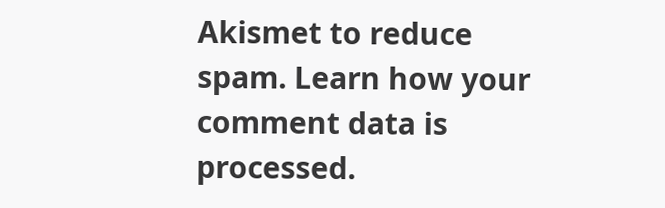Akismet to reduce spam. Learn how your comment data is processed.